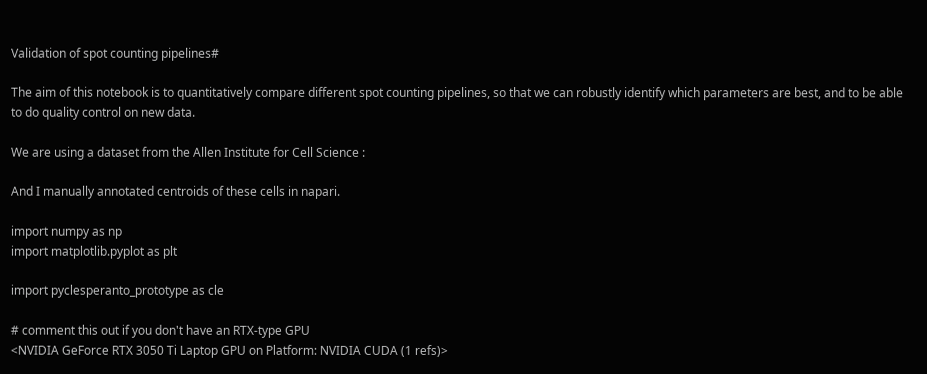Validation of spot counting pipelines#

The aim of this notebook is to quantitatively compare different spot counting pipelines, so that we can robustly identify which parameters are best, and to be able to do quality control on new data.

We are using a dataset from the Allen Institute for Cell Science :

And I manually annotated centroids of these cells in napari.

import numpy as np
import matplotlib.pyplot as plt

import pyclesperanto_prototype as cle

# comment this out if you don't have an RTX-type GPU
<NVIDIA GeForce RTX 3050 Ti Laptop GPU on Platform: NVIDIA CUDA (1 refs)>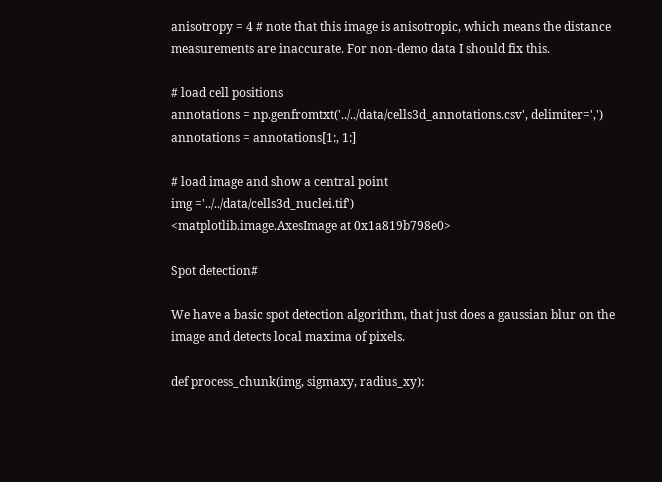anisotropy = 4 # note that this image is anisotropic, which means the distance measurements are inaccurate. For non-demo data I should fix this.

# load cell positions
annotations = np.genfromtxt('../../data/cells3d_annotations.csv', delimiter=',')
annotations = annotations[1:, 1:]

# load image and show a central point
img ='../../data/cells3d_nuclei.tif')
<matplotlib.image.AxesImage at 0x1a819b798e0>

Spot detection#

We have a basic spot detection algorithm, that just does a gaussian blur on the image and detects local maxima of pixels.

def process_chunk(img, sigmaxy, radius_xy):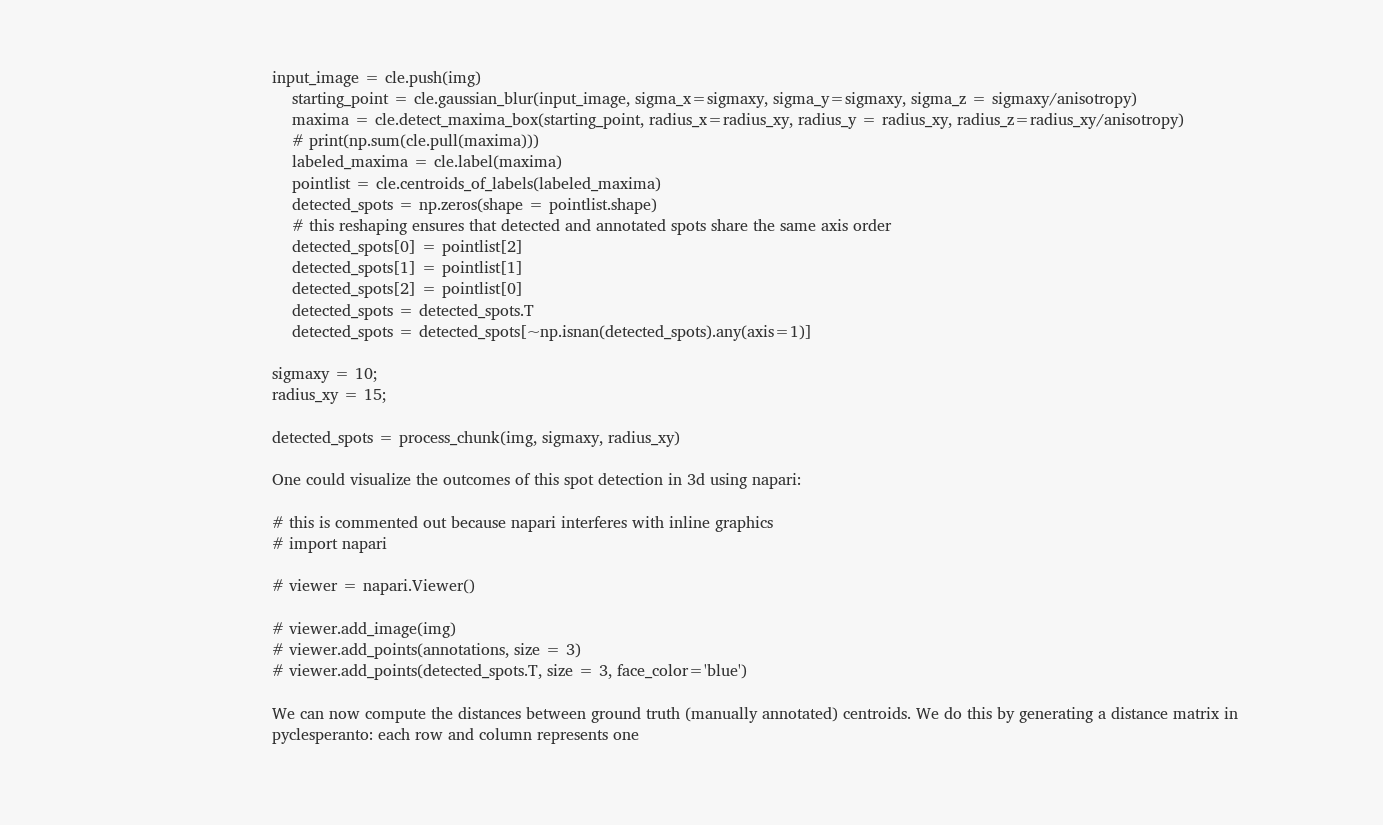input_image = cle.push(img)
    starting_point = cle.gaussian_blur(input_image, sigma_x=sigmaxy, sigma_y=sigmaxy, sigma_z = sigmaxy/anisotropy)
    maxima = cle.detect_maxima_box(starting_point, radius_x=radius_xy, radius_y = radius_xy, radius_z=radius_xy/anisotropy)
    # print(np.sum(cle.pull(maxima)))
    labeled_maxima = cle.label(maxima)
    pointlist = cle.centroids_of_labels(labeled_maxima)
    detected_spots = np.zeros(shape = pointlist.shape)
    # this reshaping ensures that detected and annotated spots share the same axis order
    detected_spots[0] = pointlist[2]
    detected_spots[1] = pointlist[1]
    detected_spots[2] = pointlist[0]
    detected_spots = detected_spots.T
    detected_spots = detected_spots[~np.isnan(detected_spots).any(axis=1)]

sigmaxy = 10;
radius_xy = 15;

detected_spots = process_chunk(img, sigmaxy, radius_xy)

One could visualize the outcomes of this spot detection in 3d using napari:

# this is commented out because napari interferes with inline graphics
# import napari

# viewer = napari.Viewer()

# viewer.add_image(img)
# viewer.add_points(annotations, size = 3)
# viewer.add_points(detected_spots.T, size = 3, face_color='blue')

We can now compute the distances between ground truth (manually annotated) centroids. We do this by generating a distance matrix in pyclesperanto: each row and column represents one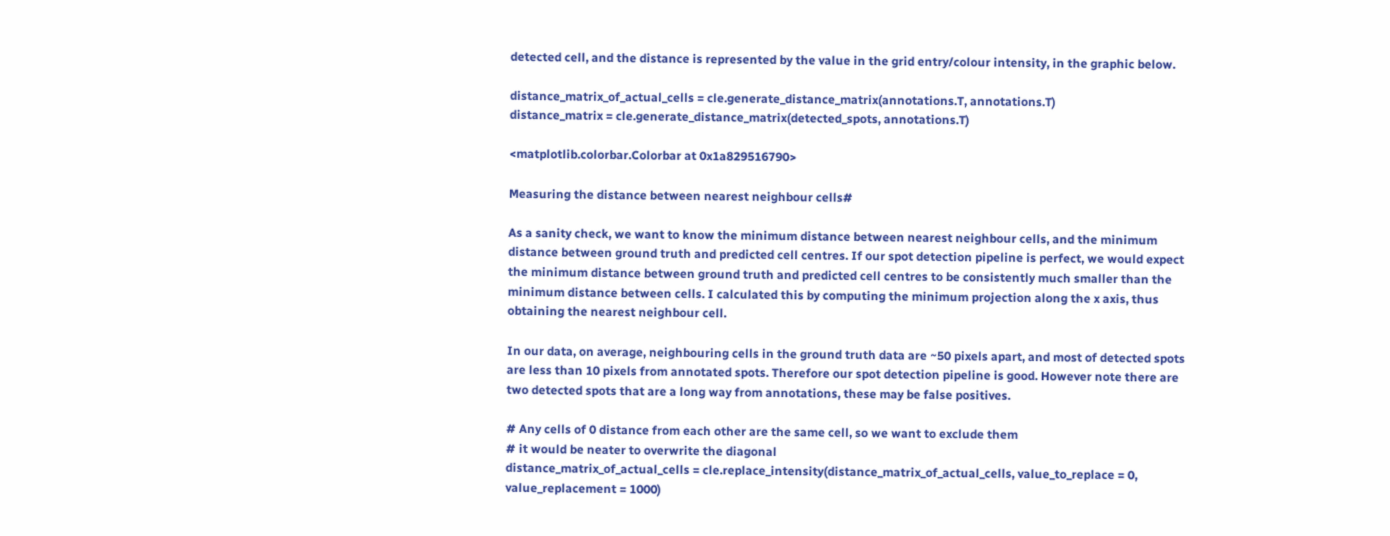detected cell, and the distance is represented by the value in the grid entry/colour intensity, in the graphic below.

distance_matrix_of_actual_cells = cle.generate_distance_matrix(annotations.T, annotations.T)
distance_matrix = cle.generate_distance_matrix(detected_spots, annotations.T)

<matplotlib.colorbar.Colorbar at 0x1a829516790>

Measuring the distance between nearest neighbour cells#

As a sanity check, we want to know the minimum distance between nearest neighbour cells, and the minimum distance between ground truth and predicted cell centres. If our spot detection pipeline is perfect, we would expect the minimum distance between ground truth and predicted cell centres to be consistently much smaller than the minimum distance between cells. I calculated this by computing the minimum projection along the x axis, thus obtaining the nearest neighbour cell.

In our data, on average, neighbouring cells in the ground truth data are ~50 pixels apart, and most of detected spots are less than 10 pixels from annotated spots. Therefore our spot detection pipeline is good. However note there are two detected spots that are a long way from annotations, these may be false positives.

# Any cells of 0 distance from each other are the same cell, so we want to exclude them
# it would be neater to overwrite the diagonal
distance_matrix_of_actual_cells = cle.replace_intensity(distance_matrix_of_actual_cells, value_to_replace = 0, value_replacement = 1000)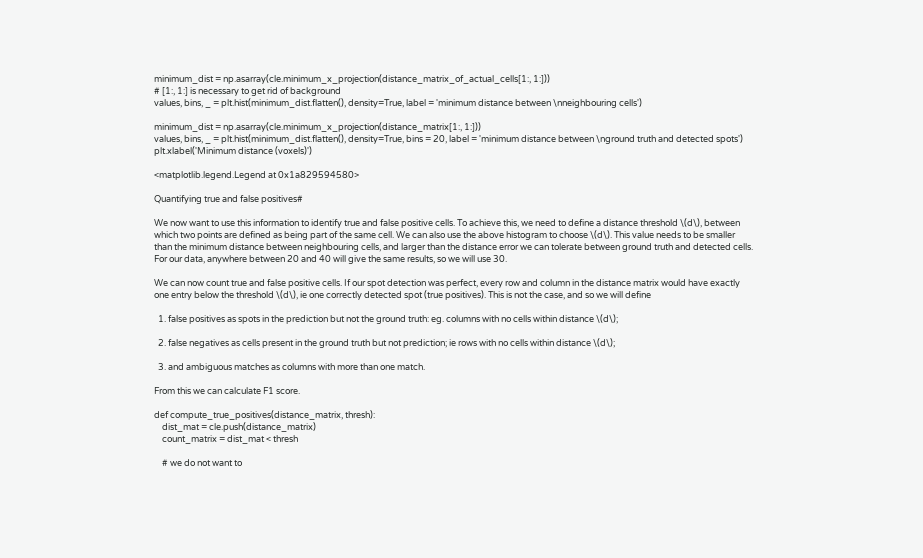minimum_dist = np.asarray(cle.minimum_x_projection(distance_matrix_of_actual_cells[1:, 1:]))
# [1:, 1:] is necessary to get rid of background
values, bins, _ = plt.hist(minimum_dist.flatten(), density=True, label = 'minimum distance between \nneighbouring cells')

minimum_dist = np.asarray(cle.minimum_x_projection(distance_matrix[1:, 1:]))
values, bins, _ = plt.hist(minimum_dist.flatten(), density=True, bins = 20, label = 'minimum distance between \nground truth and detected spots')
plt.xlabel('Minimum distance (voxels)')

<matplotlib.legend.Legend at 0x1a829594580>

Quantifying true and false positives#

We now want to use this information to identify true and false positive cells. To achieve this, we need to define a distance threshold \(d\), between which two points are defined as being part of the same cell. We can also use the above histogram to choose \(d\). This value needs to be smaller than the minimum distance between neighbouring cells, and larger than the distance error we can tolerate between ground truth and detected cells. For our data, anywhere between 20 and 40 will give the same results, so we will use 30.

We can now count true and false positive cells. If our spot detection was perfect, every row and column in the distance matrix would have exactly one entry below the threshold \(d\), ie one correctly detected spot (true positives). This is not the case, and so we will define

  1. false positives as spots in the prediction but not the ground truth: eg. columns with no cells within distance \(d\);

  2. false negatives as cells present in the ground truth but not prediction; ie rows with no cells within distance \(d\);

  3. and ambiguous matches as columns with more than one match.

From this we can calculate F1 score.

def compute_true_positives(distance_matrix, thresh):
    dist_mat = cle.push(distance_matrix)
    count_matrix = dist_mat < thresh

    # we do not want to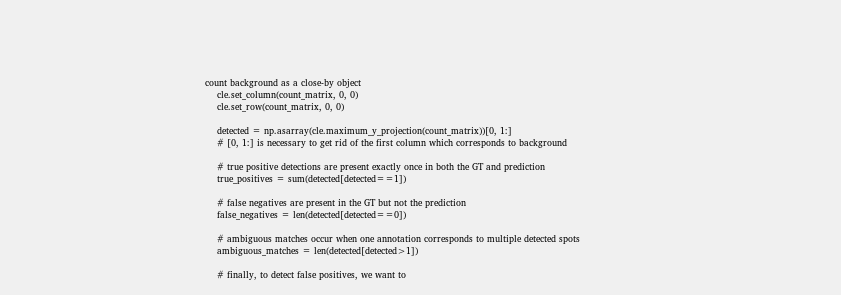count background as a close-by object
    cle.set_column(count_matrix, 0, 0)
    cle.set_row(count_matrix, 0, 0)

    detected = np.asarray(cle.maximum_y_projection(count_matrix))[0, 1:]
    # [0, 1:] is necessary to get rid of the first column which corresponds to background

    # true positive detections are present exactly once in both the GT and prediction
    true_positives = sum(detected[detected==1])

    # false negatives are present in the GT but not the prediction
    false_negatives = len(detected[detected==0])

    # ambiguous matches occur when one annotation corresponds to multiple detected spots
    ambiguous_matches = len(detected[detected>1])

    # finally, to detect false positives, we want to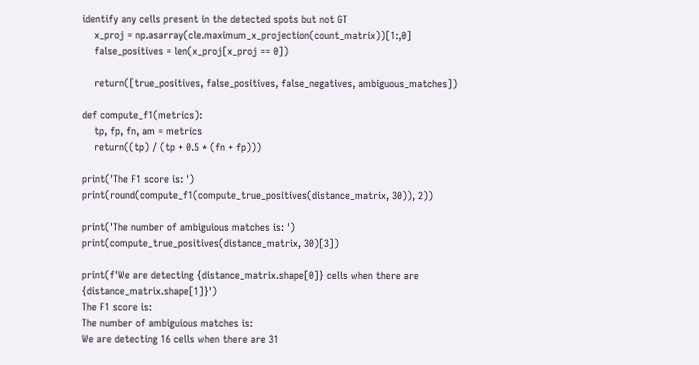identify any cells present in the detected spots but not GT
    x_proj = np.asarray(cle.maximum_x_projection(count_matrix))[1:,0]
    false_positives = len(x_proj[x_proj == 0])

    return([true_positives, false_positives, false_negatives, ambiguous_matches])

def compute_f1(metrics):
    tp, fp, fn, am = metrics
    return((tp) / (tp + 0.5 * (fn + fp)))

print('The F1 score is: ')
print(round(compute_f1(compute_true_positives(distance_matrix, 30)), 2))

print('The number of ambiguious matches is: ')
print(compute_true_positives(distance_matrix, 30)[3])

print(f'We are detecting {distance_matrix.shape[0]} cells when there are {distance_matrix.shape[1]}')
The F1 score is:
The number of ambiguious matches is:
We are detecting 16 cells when there are 31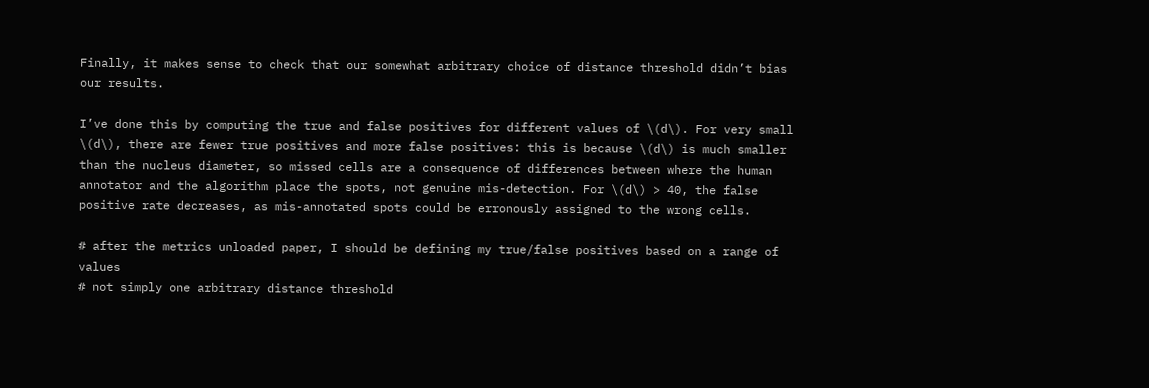Finally, it makes sense to check that our somewhat arbitrary choice of distance threshold didn’t bias our results.

I’ve done this by computing the true and false positives for different values of \(d\). For very small \(d\), there are fewer true positives and more false positives: this is because \(d\) is much smaller than the nucleus diameter, so missed cells are a consequence of differences between where the human annotator and the algorithm place the spots, not genuine mis-detection. For \(d\) > 40, the false positive rate decreases, as mis-annotated spots could be erronously assigned to the wrong cells.

# after the metrics unloaded paper, I should be defining my true/false positives based on a range of values
# not simply one arbitrary distance threshold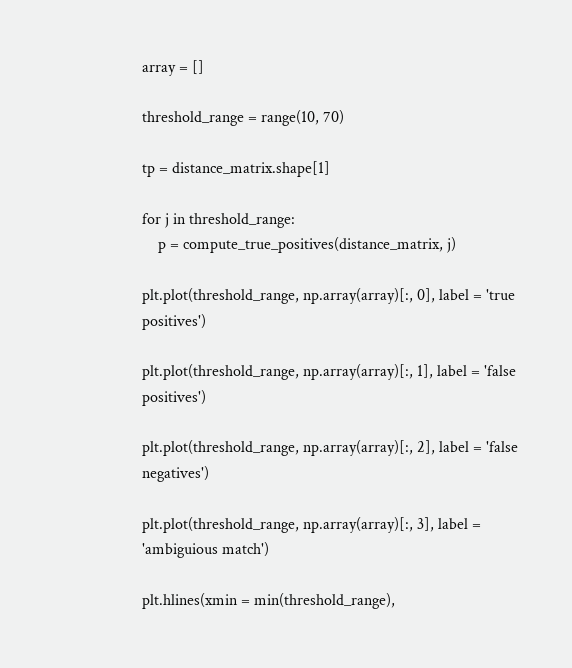array = []

threshold_range = range(10, 70)

tp = distance_matrix.shape[1]

for j in threshold_range:
    p = compute_true_positives(distance_matrix, j)

plt.plot(threshold_range, np.array(array)[:, 0], label = 'true positives')

plt.plot(threshold_range, np.array(array)[:, 1], label = 'false positives')

plt.plot(threshold_range, np.array(array)[:, 2], label = 'false negatives')

plt.plot(threshold_range, np.array(array)[:, 3], label = 'ambiguious match')

plt.hlines(xmin = min(threshold_range),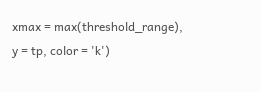xmax = max(threshold_range), y = tp, color = 'k')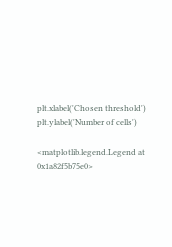plt.xlabel('Chosen threshold')
plt.ylabel('Number of cells')

<matplotlib.legend.Legend at 0x1a82f5b75e0>